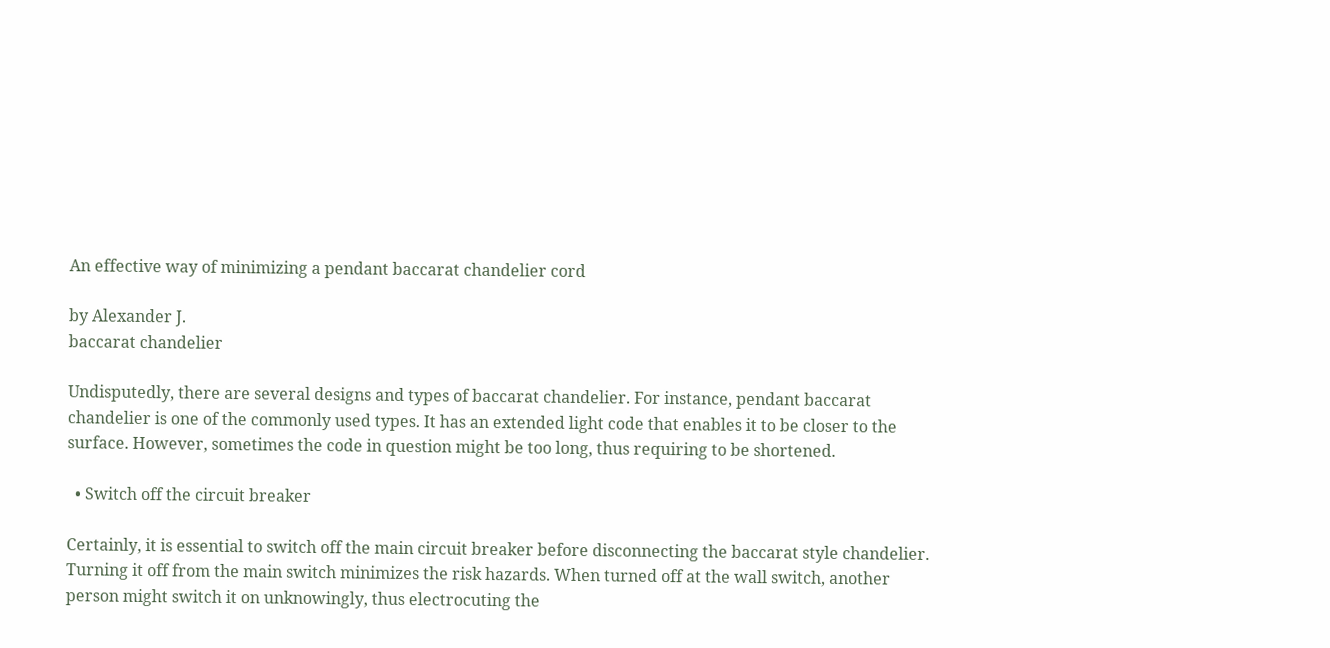An effective way of minimizing a pendant baccarat chandelier cord

by Alexander J.
baccarat chandelier

Undisputedly, there are several designs and types of baccarat chandelier. For instance, pendant baccarat chandelier is one of the commonly used types. It has an extended light code that enables it to be closer to the surface. However, sometimes the code in question might be too long, thus requiring to be shortened.

  • Switch off the circuit breaker

Certainly, it is essential to switch off the main circuit breaker before disconnecting the baccarat style chandelier. Turning it off from the main switch minimizes the risk hazards. When turned off at the wall switch, another person might switch it on unknowingly, thus electrocuting the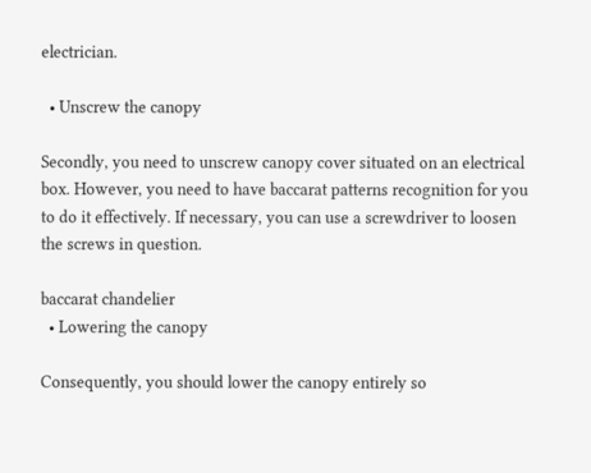electrician.

  • Unscrew the canopy

Secondly, you need to unscrew canopy cover situated on an electrical box. However, you need to have baccarat patterns recognition for you to do it effectively. If necessary, you can use a screwdriver to loosen the screws in question.

baccarat chandelier
  • Lowering the canopy

Consequently, you should lower the canopy entirely so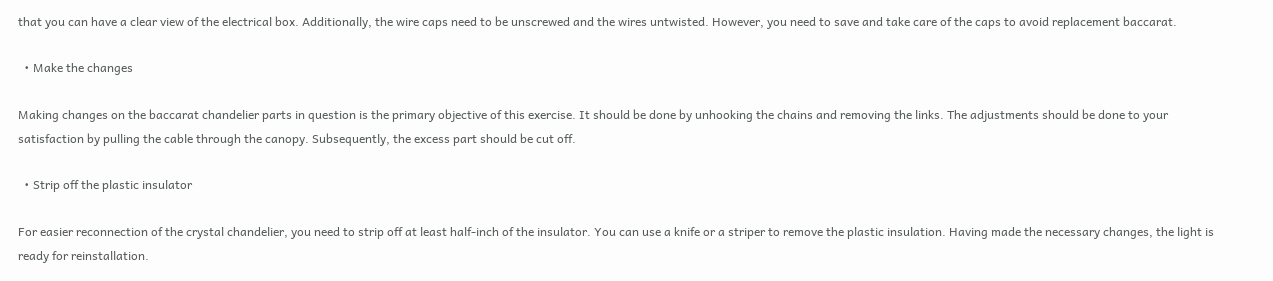that you can have a clear view of the electrical box. Additionally, the wire caps need to be unscrewed and the wires untwisted. However, you need to save and take care of the caps to avoid replacement baccarat.

  • Make the changes

Making changes on the baccarat chandelier parts in question is the primary objective of this exercise. It should be done by unhooking the chains and removing the links. The adjustments should be done to your satisfaction by pulling the cable through the canopy. Subsequently, the excess part should be cut off.

  • Strip off the plastic insulator

For easier reconnection of the crystal chandelier, you need to strip off at least half-inch of the insulator. You can use a knife or a striper to remove the plastic insulation. Having made the necessary changes, the light is ready for reinstallation.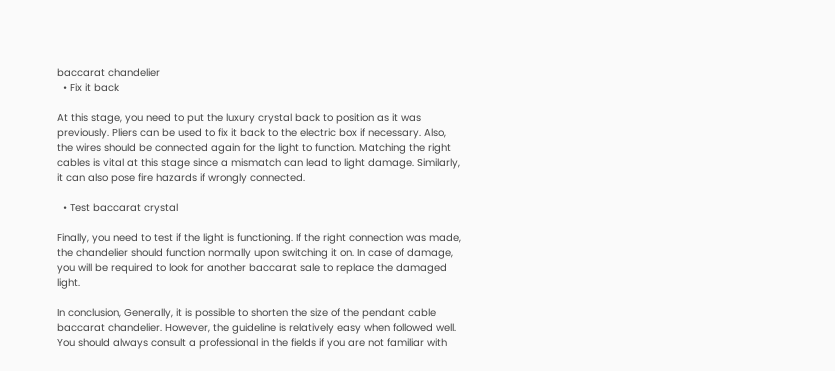baccarat chandelier
  • Fix it back

At this stage, you need to put the luxury crystal back to position as it was previously. Pliers can be used to fix it back to the electric box if necessary. Also, the wires should be connected again for the light to function. Matching the right cables is vital at this stage since a mismatch can lead to light damage. Similarly, it can also pose fire hazards if wrongly connected.

  • Test baccarat crystal

Finally, you need to test if the light is functioning. If the right connection was made, the chandelier should function normally upon switching it on. In case of damage, you will be required to look for another baccarat sale to replace the damaged light.

In conclusion, Generally, it is possible to shorten the size of the pendant cable baccarat chandelier. However, the guideline is relatively easy when followed well. You should always consult a professional in the fields if you are not familiar with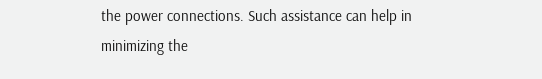the power connections. Such assistance can help in minimizing the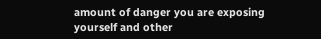amount of danger you are exposing yourself and other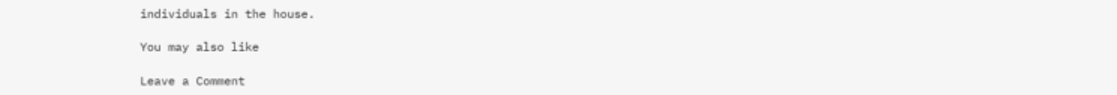individuals in the house.

You may also like

Leave a Comment